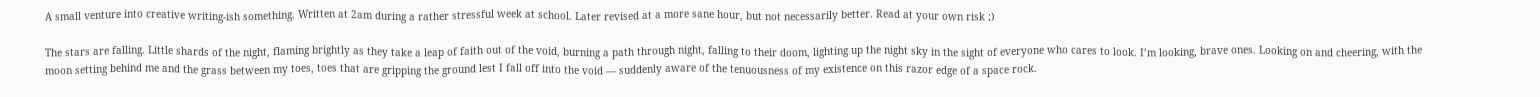A small venture into creative writing-ish something. Written at 2am during a rather stressful week at school. Later revised at a more sane hour, but not necessarily better. Read at your own risk ;)

The stars are falling. Little shards of the night, flaming brightly as they take a leap of faith out of the void, burning a path through night, falling to their doom, lighting up the night sky in the sight of everyone who cares to look. I’m looking, brave ones. Looking on and cheering, with the moon setting behind me and the grass between my toes, toes that are gripping the ground lest I fall off into the void — suddenly aware of the tenuousness of my existence on this razor edge of a space rock.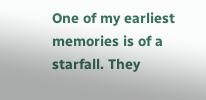One of my earliest memories is of a starfall. They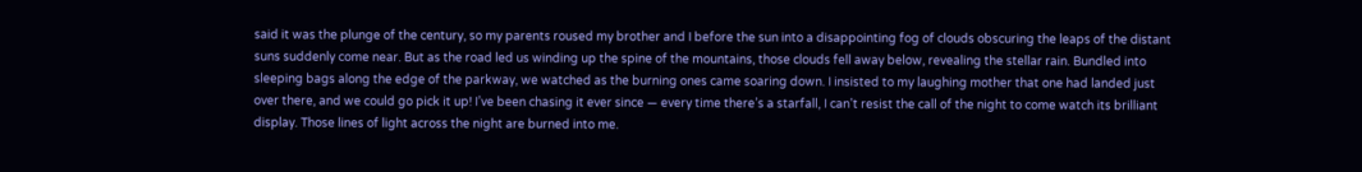said it was the plunge of the century, so my parents roused my brother and I before the sun into a disappointing fog of clouds obscuring the leaps of the distant suns suddenly come near. But as the road led us winding up the spine of the mountains, those clouds fell away below, revealing the stellar rain. Bundled into sleeping bags along the edge of the parkway, we watched as the burning ones came soaring down. I insisted to my laughing mother that one had landed just over there, and we could go pick it up! I’ve been chasing it ever since — every time there’s a starfall, I can’t resist the call of the night to come watch its brilliant display. Those lines of light across the night are burned into me.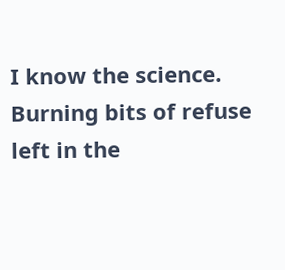I know the science. Burning bits of refuse left in the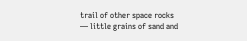trail of other space rocks — little grains of sand and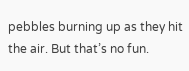pebbles burning up as they hit the air. But that’s no fun.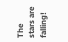The stars are falling!